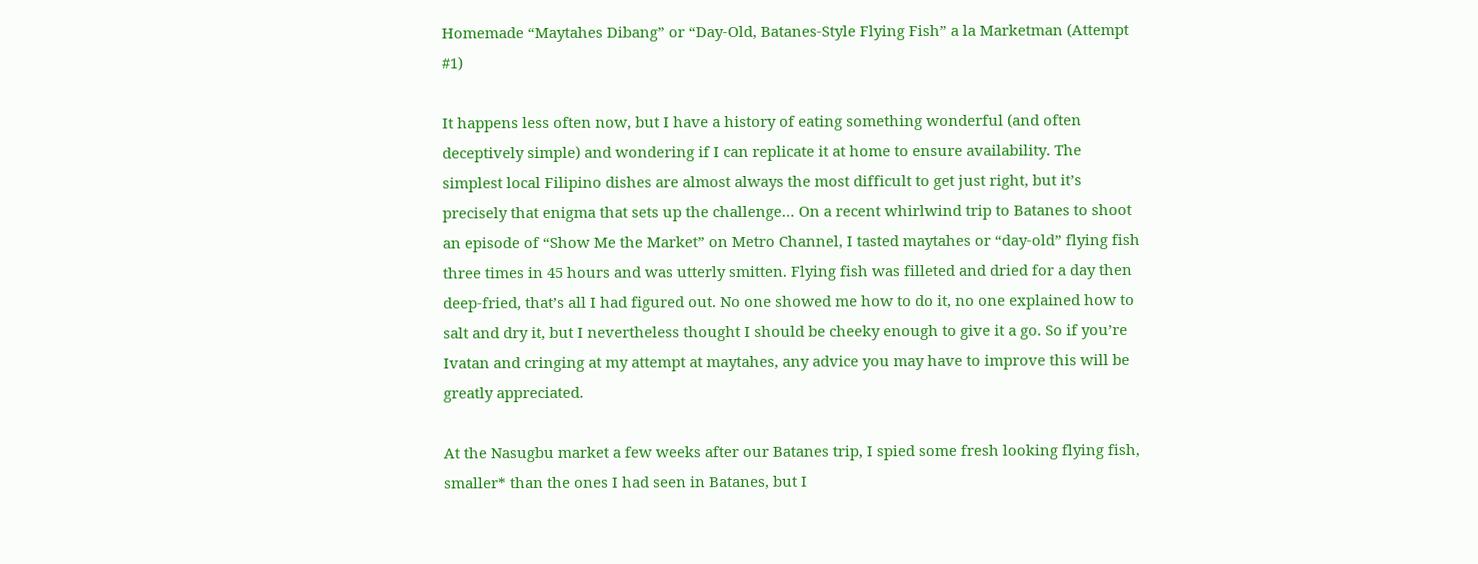Homemade “Maytahes Dibang” or “Day-Old, Batanes-Style Flying Fish” a la Marketman (Attempt #1)

It happens less often now, but I have a history of eating something wonderful (and often deceptively simple) and wondering if I can replicate it at home to ensure availability. The simplest local Filipino dishes are almost always the most difficult to get just right, but it’s precisely that enigma that sets up the challenge… On a recent whirlwind trip to Batanes to shoot an episode of “Show Me the Market” on Metro Channel, I tasted maytahes or “day-old” flying fish three times in 45 hours and was utterly smitten. Flying fish was filleted and dried for a day then deep-fried, that’s all I had figured out. No one showed me how to do it, no one explained how to salt and dry it, but I nevertheless thought I should be cheeky enough to give it a go. So if you’re Ivatan and cringing at my attempt at maytahes, any advice you may have to improve this will be greatly appreciated.

At the Nasugbu market a few weeks after our Batanes trip, I spied some fresh looking flying fish, smaller* than the ones I had seen in Batanes, but I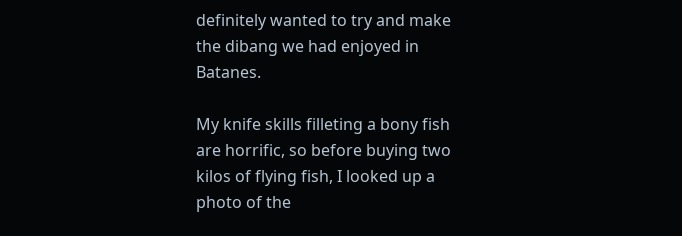definitely wanted to try and make the dibang we had enjoyed in Batanes.

My knife skills filleting a bony fish are horrific, so before buying two kilos of flying fish, I looked up a photo of the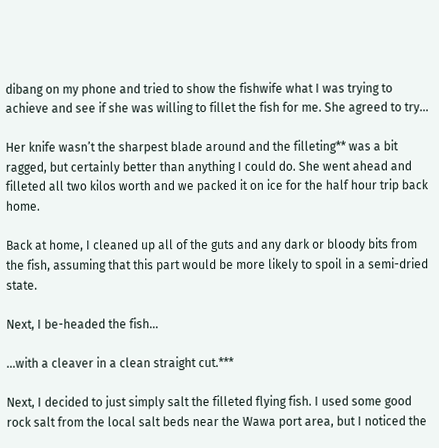dibang on my phone and tried to show the fishwife what I was trying to achieve and see if she was willing to fillet the fish for me. She agreed to try…

Her knife wasn’t the sharpest blade around and the filleting** was a bit ragged, but certainly better than anything I could do. She went ahead and filleted all two kilos worth and we packed it on ice for the half hour trip back home.

Back at home, I cleaned up all of the guts and any dark or bloody bits from the fish, assuming that this part would be more likely to spoil in a semi-dried state.

Next, I be-headed the fish…

…with a cleaver in a clean straight cut.***

Next, I decided to just simply salt the filleted flying fish. I used some good rock salt from the local salt beds near the Wawa port area, but I noticed the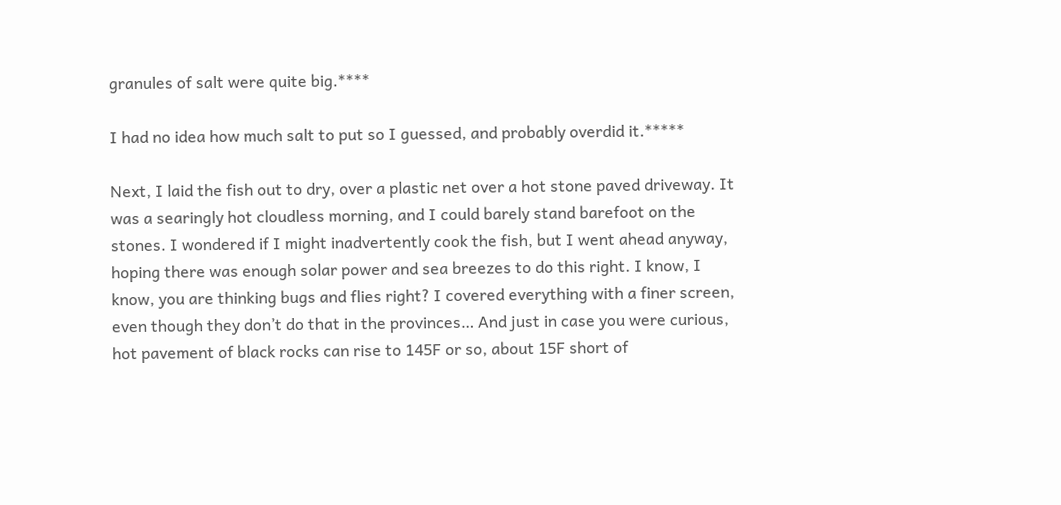granules of salt were quite big.****

I had no idea how much salt to put so I guessed, and probably overdid it.*****

Next, I laid the fish out to dry, over a plastic net over a hot stone paved driveway. It was a searingly hot cloudless morning, and I could barely stand barefoot on the stones. I wondered if I might inadvertently cook the fish, but I went ahead anyway, hoping there was enough solar power and sea breezes to do this right. I know, I know, you are thinking bugs and flies right? I covered everything with a finer screen, even though they don’t do that in the provinces… And just in case you were curious, hot pavement of black rocks can rise to 145F or so, about 15F short of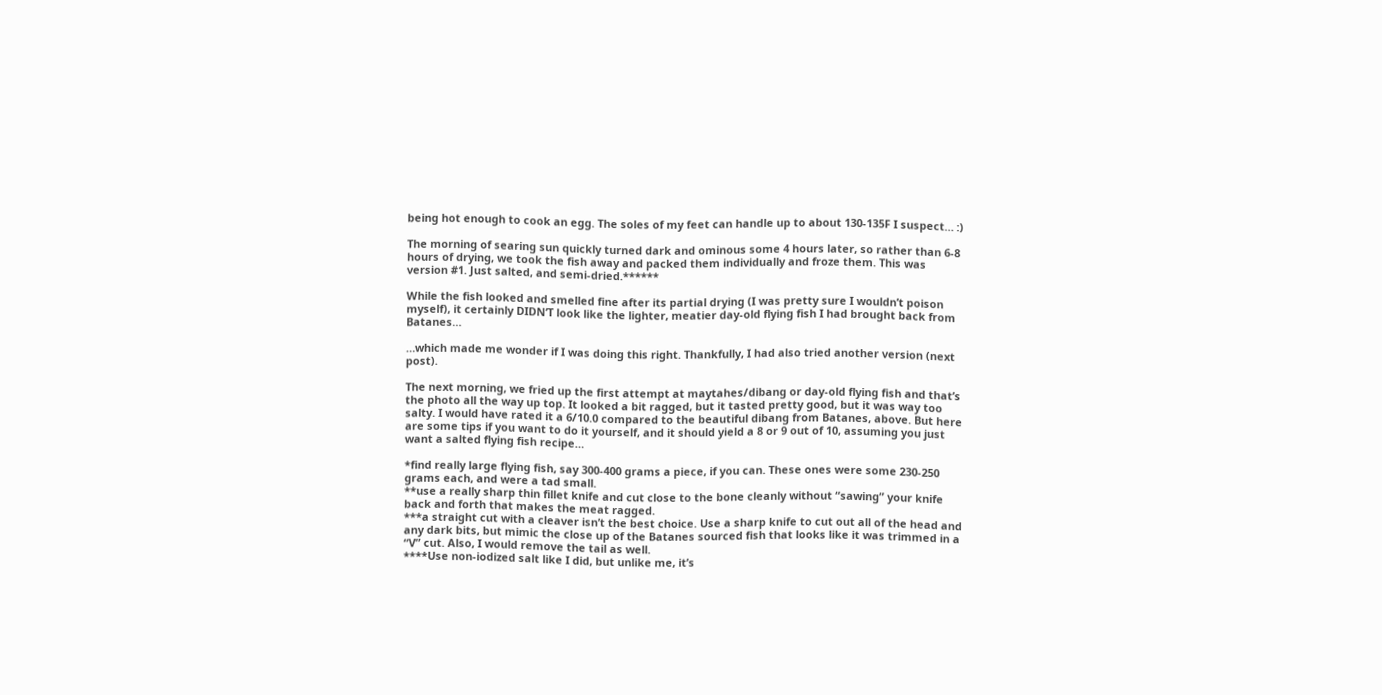being hot enough to cook an egg. The soles of my feet can handle up to about 130-135F I suspect… :)

The morning of searing sun quickly turned dark and ominous some 4 hours later, so rather than 6-8 hours of drying, we took the fish away and packed them individually and froze them. This was version #1. Just salted, and semi-dried.******

While the fish looked and smelled fine after its partial drying (I was pretty sure I wouldn’t poison myself), it certainly DIDN’T look like the lighter, meatier day-old flying fish I had brought back from Batanes…

…which made me wonder if I was doing this right. Thankfully, I had also tried another version (next post).

The next morning, we fried up the first attempt at maytahes/dibang or day-old flying fish and that’s the photo all the way up top. It looked a bit ragged, but it tasted pretty good, but it was way too salty. I would have rated it a 6/10.0 compared to the beautiful dibang from Batanes, above. But here are some tips if you want to do it yourself, and it should yield a 8 or 9 out of 10, assuming you just want a salted flying fish recipe…

*find really large flying fish, say 300-400 grams a piece, if you can. These ones were some 230-250 grams each, and were a tad small.
**use a really sharp thin fillet knife and cut close to the bone cleanly without “sawing” your knife back and forth that makes the meat ragged.
***a straight cut with a cleaver isn’t the best choice. Use a sharp knife to cut out all of the head and any dark bits, but mimic the close up of the Batanes sourced fish that looks like it was trimmed in a “V” cut. Also, I would remove the tail as well.
****Use non-iodized salt like I did, but unlike me, it’s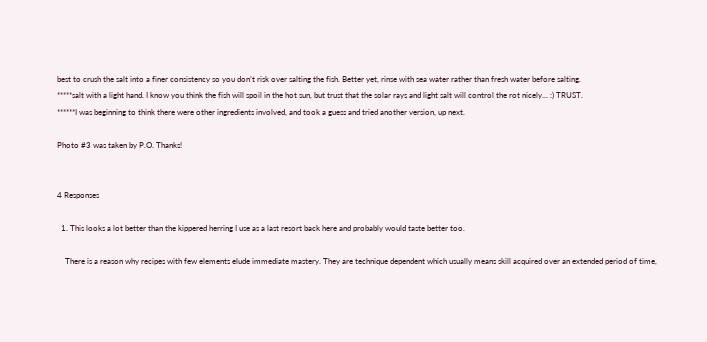best to crush the salt into a finer consistency so you don’t risk over salting the fish. Better yet, rinse with sea water rather than fresh water before salting.
*****salt with a light hand. I know you think the fish will spoil in the hot sun, but trust that the solar rays and light salt will control the rot nicely… :) TRUST.
******I was beginning to think there were other ingredients involved, and took a guess and tried another version, up next.

Photo #3 was taken by P.O. Thanks!


4 Responses

  1. This looks a lot better than the kippered herring I use as a last resort back here and probably would taste better too.

    There is a reason why recipes with few elements elude immediate mastery. They are technique dependent which usually means skill acquired over an extended period of time,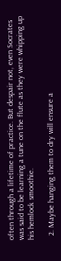often through a lifetime of practice. But despair not, even Socrates was said to be learning a tune on the flute as they were whipping up his hemlock smoothie.

  2. Maybe hanging them to dry will ensure a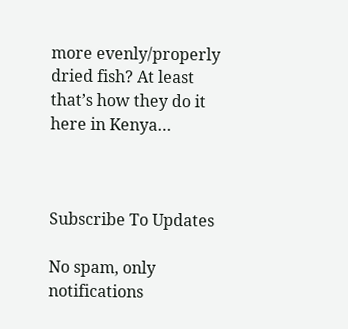more evenly/properly dried fish? At least that’s how they do it here in Kenya…



Subscribe To Updates

No spam, only notifications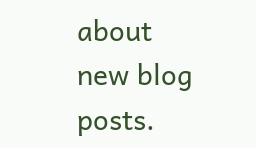about new blog posts.